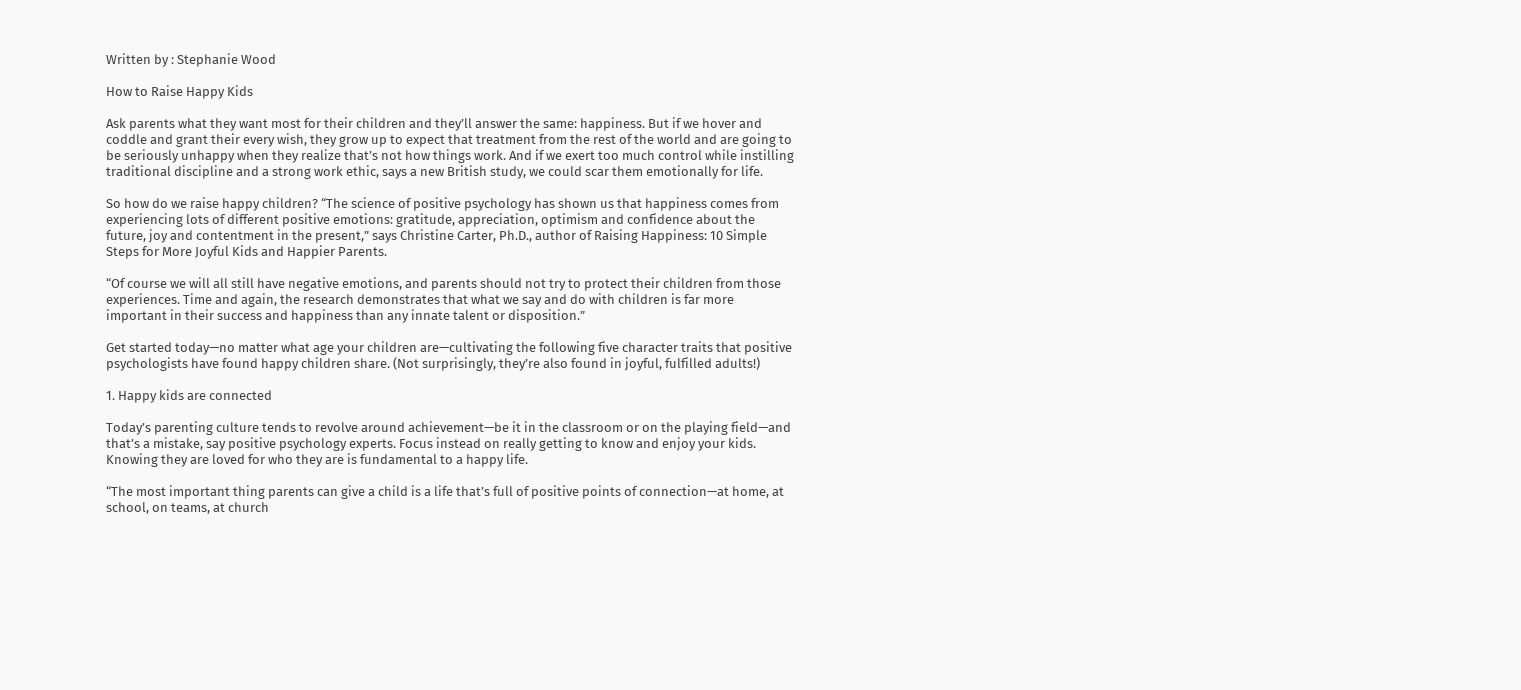Written by : Stephanie Wood

How to Raise Happy Kids

Ask parents what they want most for their children and they’ll answer the same: happiness. But if we hover and coddle and grant their every wish, they grow up to expect that treatment from the rest of the world and are going to be seriously unhappy when they realize that’s not how things work. And if we exert too much control while instilling traditional discipline and a strong work ethic, says a new British study, we could scar them emotionally for life.

So how do we raise happy children? “The science of positive psychology has shown us that happiness comes from experiencing lots of different positive emotions: gratitude, appreciation, optimism and confidence about the future, joy and contentment in the present,” says Christine Carter, Ph.D., author of Raising Happiness: 10 Simple Steps for More Joyful Kids and Happier Parents.

“Of course we will all still have negative emotions, and parents should not try to protect their children from those experiences. Time and again, the research demonstrates that what we say and do with children is far more important in their success and happiness than any innate talent or disposition.”

Get started today—no matter what age your children are—cultivating the following five character traits that positive psychologists have found happy children share. (Not surprisingly, they’re also found in joyful, fulfilled adults!)

1. Happy kids are connected

Today’s parenting culture tends to revolve around achievement—be it in the classroom or on the playing field—and that’s a mistake, say positive psychology experts. Focus instead on really getting to know and enjoy your kids. Knowing they are loved for who they are is fundamental to a happy life.

“The most important thing parents can give a child is a life that’s full of positive points of connection—at home, at school, on teams, at church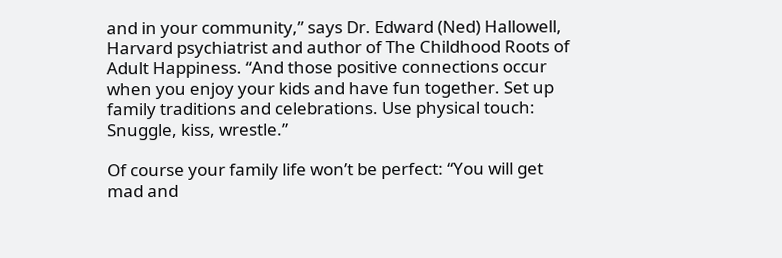and in your community,” says Dr. Edward (Ned) Hallowell, Harvard psychiatrist and author of The Childhood Roots of Adult Happiness. “And those positive connections occur when you enjoy your kids and have fun together. Set up family traditions and celebrations. Use physical touch: Snuggle, kiss, wrestle.”

Of course your family life won’t be perfect: “You will get mad and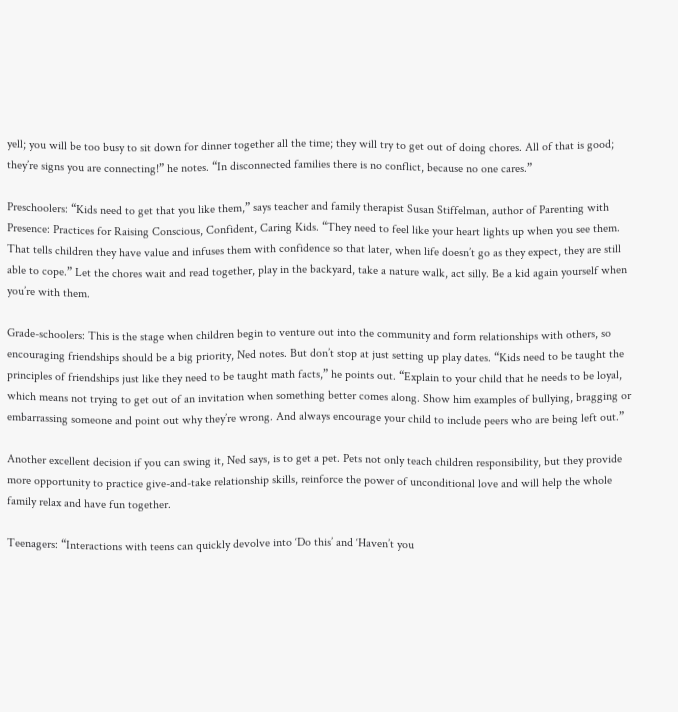yell; you will be too busy to sit down for dinner together all the time; they will try to get out of doing chores. All of that is good; they’re signs you are connecting!” he notes. “In disconnected families there is no conflict, because no one cares.”

Preschoolers: “Kids need to get that you like them,” says teacher and family therapist Susan Stiffelman, author of Parenting with Presence: Practices for Raising Conscious, Confident, Caring Kids. “They need to feel like your heart lights up when you see them. That tells children they have value and infuses them with confidence so that later, when life doesn’t go as they expect, they are still able to cope.” Let the chores wait and read together, play in the backyard, take a nature walk, act silly. Be a kid again yourself when you’re with them.

Grade-schoolers: This is the stage when children begin to venture out into the community and form relationships with others, so encouraging friendships should be a big priority, Ned notes. But don’t stop at just setting up play dates. “Kids need to be taught the principles of friendships just like they need to be taught math facts,” he points out. “Explain to your child that he needs to be loyal, which means not trying to get out of an invitation when something better comes along. Show him examples of bullying, bragging or embarrassing someone and point out why they’re wrong. And always encourage your child to include peers who are being left out.”

Another excellent decision if you can swing it, Ned says, is to get a pet. Pets not only teach children responsibility, but they provide more opportunity to practice give-and-take relationship skills, reinforce the power of unconditional love and will help the whole family relax and have fun together.

Teenagers: “Interactions with teens can quickly devolve into ‘Do this’ and ‘Haven’t you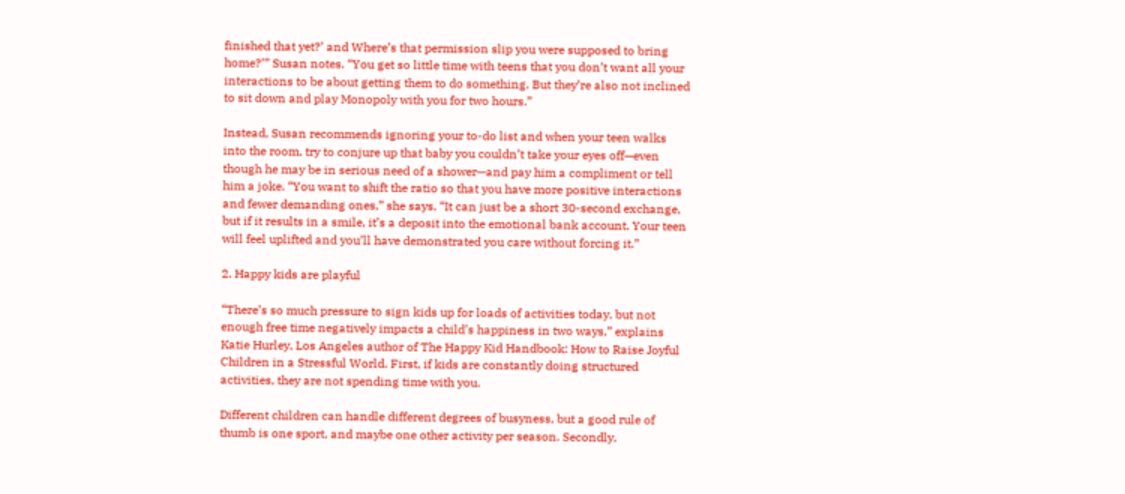finished that yet?’ and Where’s that permission slip you were supposed to bring home?’” Susan notes. “You get so little time with teens that you don’t want all your interactions to be about getting them to do something. But they’re also not inclined to sit down and play Monopoly with you for two hours.”

Instead, Susan recommends ignoring your to-do list and when your teen walks into the room, try to conjure up that baby you couldn’t take your eyes off—even though he may be in serious need of a shower—and pay him a compliment or tell him a joke. “You want to shift the ratio so that you have more positive interactions and fewer demanding ones,” she says. “It can just be a short 30-second exchange, but if it results in a smile, it’s a deposit into the emotional bank account. Your teen will feel uplifted and you’ll have demonstrated you care without forcing it.”

2. Happy kids are playful

“There’s so much pressure to sign kids up for loads of activities today, but not enough free time negatively impacts a child’s happiness in two ways,” explains Katie Hurley, Los Angeles author of The Happy Kid Handbook: How to Raise Joyful Children in a Stressful World. First, if kids are constantly doing structured activities, they are not spending time with you.

Different children can handle different degrees of busyness, but a good rule of thumb is one sport, and maybe one other activity per season. Secondly,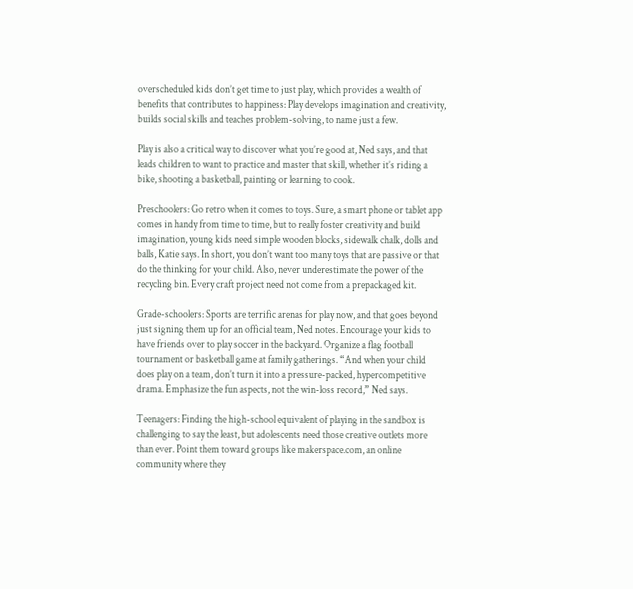overscheduled kids don’t get time to just play, which provides a wealth of benefits that contributes to happiness: Play develops imagination and creativity, builds social skills and teaches problem-solving, to name just a few.

Play is also a critical way to discover what you’re good at, Ned says, and that leads children to want to practice and master that skill, whether it’s riding a bike, shooting a basketball, painting or learning to cook.

Preschoolers: Go retro when it comes to toys. Sure, a smart phone or tablet app comes in handy from time to time, but to really foster creativity and build imagination, young kids need simple wooden blocks, sidewalk chalk, dolls and balls, Katie says. In short, you don’t want too many toys that are passive or that do the thinking for your child. Also, never underestimate the power of the recycling bin. Every craft project need not come from a prepackaged kit.

Grade-schoolers: Sports are terrific arenas for play now, and that goes beyond just signing them up for an official team, Ned notes. Encourage your kids to have friends over to play soccer in the backyard. Organize a flag football tournament or basketball game at family gatherings. “And when your child does play on a team, don’t turn it into a pressure-packed, hypercompetitive drama. Emphasize the fun aspects, not the win-loss record,” Ned says.

Teenagers: Finding the high-school equivalent of playing in the sandbox is challenging to say the least, but adolescents need those creative outlets more than ever. Point them toward groups like makerspace.com, an online community where they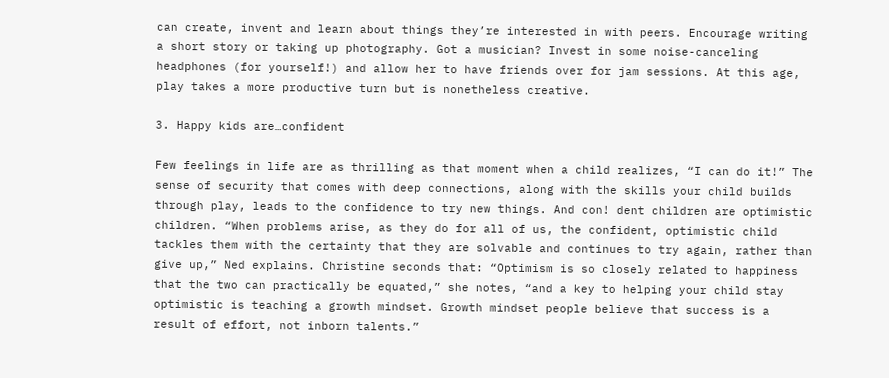can create, invent and learn about things they’re interested in with peers. Encourage writing a short story or taking up photography. Got a musician? Invest in some noise-canceling headphones (for yourself!) and allow her to have friends over for jam sessions. At this age, play takes a more productive turn but is nonetheless creative.

3. Happy kids are…confident

Few feelings in life are as thrilling as that moment when a child realizes, “I can do it!” The sense of security that comes with deep connections, along with the skills your child builds through play, leads to the confidence to try new things. And con! dent children are optimistic children. “When problems arise, as they do for all of us, the confident, optimistic child tackles them with the certainty that they are solvable and continues to try again, rather than give up,” Ned explains. Christine seconds that: “Optimism is so closely related to happiness that the two can practically be equated,” she notes, “and a key to helping your child stay optimistic is teaching a growth mindset. Growth mindset people believe that success is a result of effort, not inborn talents.”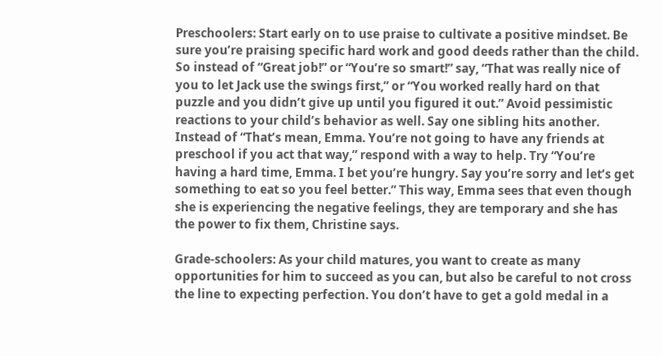Preschoolers: Start early on to use praise to cultivate a positive mindset. Be sure you’re praising specific hard work and good deeds rather than the child. So instead of “Great job!” or “You’re so smart!” say, “That was really nice of you to let Jack use the swings first,” or “You worked really hard on that puzzle and you didn’t give up until you figured it out.” Avoid pessimistic reactions to your child’s behavior as well. Say one sibling hits another. Instead of “That’s mean, Emma. You’re not going to have any friends at preschool if you act that way,” respond with a way to help. Try “You’re having a hard time, Emma. I bet you’re hungry. Say you’re sorry and let’s get something to eat so you feel better.” This way, Emma sees that even though she is experiencing the negative feelings, they are temporary and she has the power to fix them, Christine says.

Grade-schoolers: As your child matures, you want to create as many opportunities for him to succeed as you can, but also be careful to not cross the line to expecting perfection. You don’t have to get a gold medal in a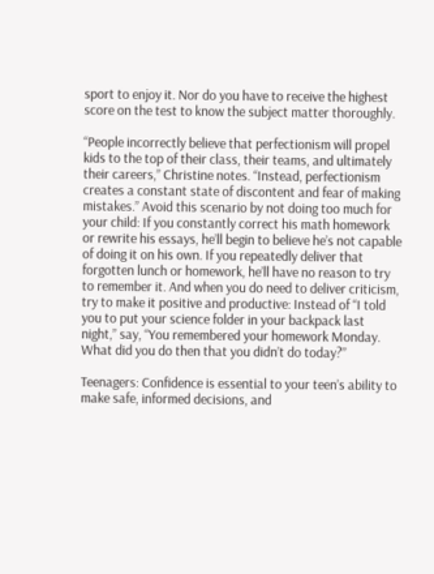sport to enjoy it. Nor do you have to receive the highest score on the test to know the subject matter thoroughly.

“People incorrectly believe that perfectionism will propel kids to the top of their class, their teams, and ultimately their careers,” Christine notes. “Instead, perfectionism creates a constant state of discontent and fear of making mistakes.” Avoid this scenario by not doing too much for your child: If you constantly correct his math homework or rewrite his essays, he’ll begin to believe he’s not capable of doing it on his own. If you repeatedly deliver that forgotten lunch or homework, he’ll have no reason to try to remember it. And when you do need to deliver criticism, try to make it positive and productive: Instead of “I told you to put your science folder in your backpack last night,” say, “You remembered your homework Monday. What did you do then that you didn’t do today?”

Teenagers: Confidence is essential to your teen’s ability to make safe, informed decisions, and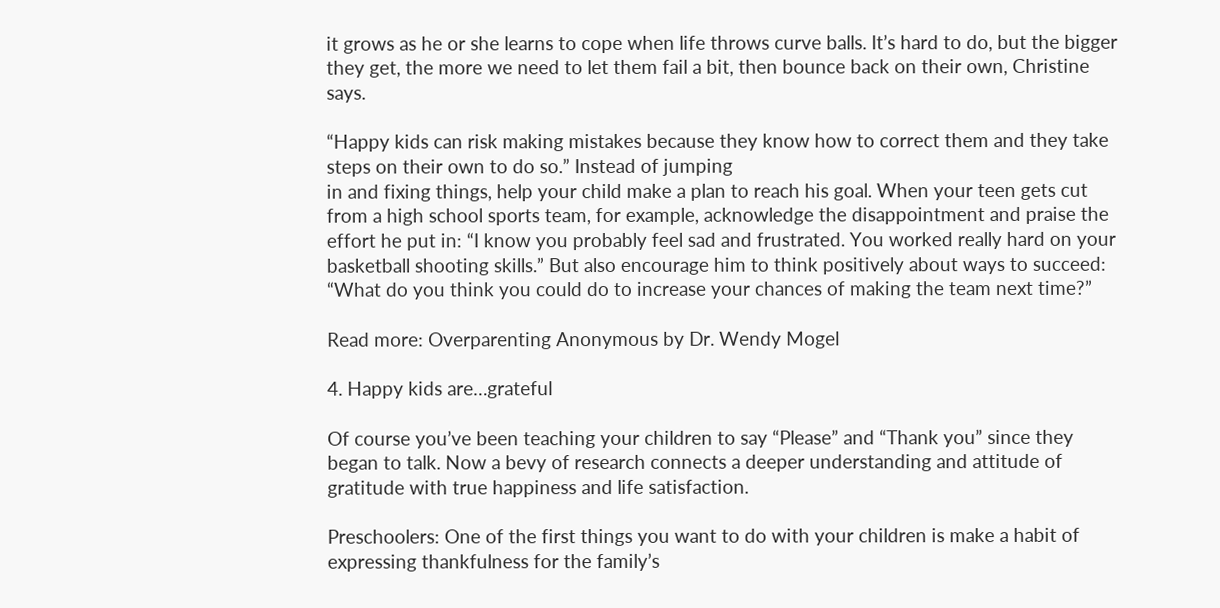it grows as he or she learns to cope when life throws curve balls. It’s hard to do, but the bigger they get, the more we need to let them fail a bit, then bounce back on their own, Christine says.

“Happy kids can risk making mistakes because they know how to correct them and they take steps on their own to do so.” Instead of jumping
in and fixing things, help your child make a plan to reach his goal. When your teen gets cut from a high school sports team, for example, acknowledge the disappointment and praise the effort he put in: “I know you probably feel sad and frustrated. You worked really hard on your basketball shooting skills.” But also encourage him to think positively about ways to succeed: “What do you think you could do to increase your chances of making the team next time?”

Read more: Overparenting Anonymous by Dr. Wendy Mogel

4. Happy kids are…grateful

Of course you’ve been teaching your children to say “Please” and “Thank you” since they began to talk. Now a bevy of research connects a deeper understanding and attitude of gratitude with true happiness and life satisfaction.

Preschoolers: One of the first things you want to do with your children is make a habit of expressing thankfulness for the family’s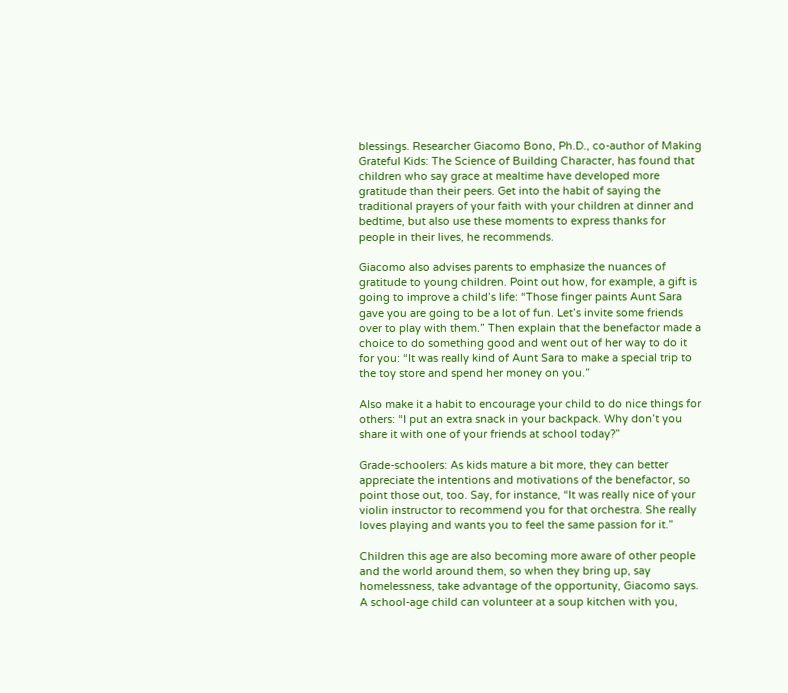blessings. Researcher Giacomo Bono, Ph.D., co-author of Making Grateful Kids: The Science of Building Character, has found that children who say grace at mealtime have developed more gratitude than their peers. Get into the habit of saying the traditional prayers of your faith with your children at dinner and bedtime, but also use these moments to express thanks for people in their lives, he recommends.

Giacomo also advises parents to emphasize the nuances of gratitude to young children. Point out how, for example, a gift is going to improve a child’s life: “Those finger paints Aunt Sara gave you are going to be a lot of fun. Let’s invite some friends over to play with them.” Then explain that the benefactor made a choice to do something good and went out of her way to do it for you: “It was really kind of Aunt Sara to make a special trip to the toy store and spend her money on you.”

Also make it a habit to encourage your child to do nice things for others: “I put an extra snack in your backpack. Why don’t you share it with one of your friends at school today?”

Grade-schoolers: As kids mature a bit more, they can better appreciate the intentions and motivations of the benefactor, so point those out, too. Say, for instance, “It was really nice of your violin instructor to recommend you for that orchestra. She really loves playing and wants you to feel the same passion for it.”

Children this age are also becoming more aware of other people and the world around them, so when they bring up, say homelessness, take advantage of the opportunity, Giacomo says. A school-age child can volunteer at a soup kitchen with you,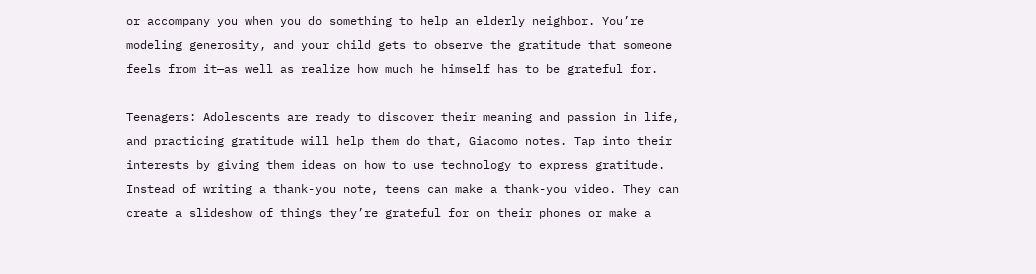or accompany you when you do something to help an elderly neighbor. You’re modeling generosity, and your child gets to observe the gratitude that someone feels from it—as well as realize how much he himself has to be grateful for.

Teenagers: Adolescents are ready to discover their meaning and passion in life, and practicing gratitude will help them do that, Giacomo notes. Tap into their interests by giving them ideas on how to use technology to express gratitude. Instead of writing a thank-you note, teens can make a thank-you video. They can create a slideshow of things they’re grateful for on their phones or make a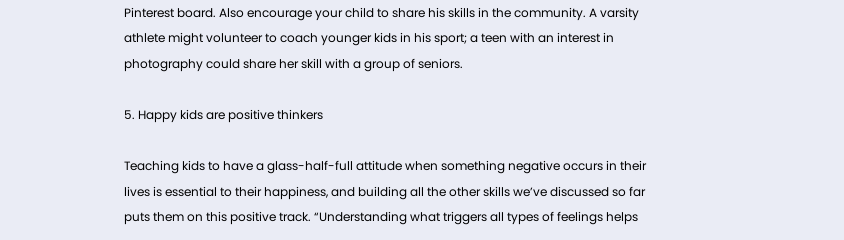Pinterest board. Also encourage your child to share his skills in the community. A varsity athlete might volunteer to coach younger kids in his sport; a teen with an interest in photography could share her skill with a group of seniors.

5. Happy kids are positive thinkers

Teaching kids to have a glass-half-full attitude when something negative occurs in their lives is essential to their happiness, and building all the other skills we’ve discussed so far puts them on this positive track. “Understanding what triggers all types of feelings helps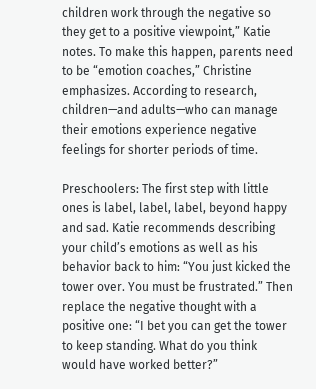children work through the negative so they get to a positive viewpoint,” Katie notes. To make this happen, parents need to be “emotion coaches,” Christine emphasizes. According to research, children—and adults—who can manage their emotions experience negative feelings for shorter periods of time.

Preschoolers: The first step with little ones is label, label, label, beyond happy and sad. Katie recommends describing your child’s emotions as well as his behavior back to him: “You just kicked the tower over. You must be frustrated.” Then replace the negative thought with a positive one: “I bet you can get the tower to keep standing. What do you think would have worked better?”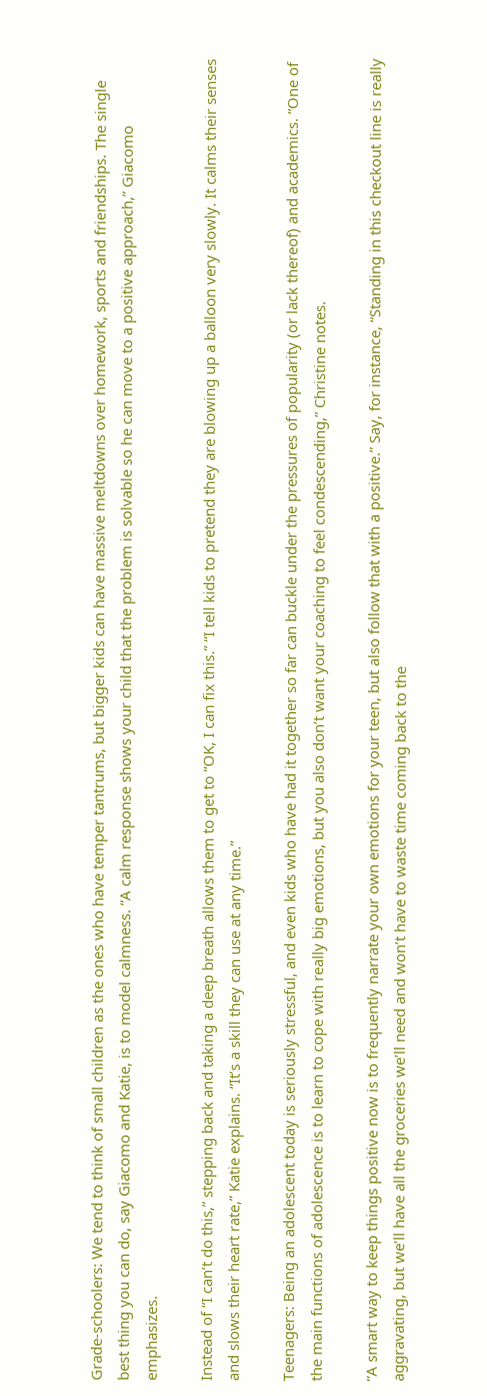Grade-schoolers: We tend to think of small children as the ones who have temper tantrums, but bigger kids can have massive meltdowns over homework, sports and friendships. The single best thing you can do, say Giacomo and Katie, is to model calmness. “A calm response shows your child that the problem is solvable so he can move to a positive approach,” Giacomo emphasizes.

Instead of “I can’t do this,” stepping back and taking a deep breath allows them to get to “OK, I can fix this.” “I tell kids to pretend they are blowing up a balloon very slowly. It calms their senses and slows their heart rate,” Katie explains. “It’s a skill they can use at any time.”

Teenagers: Being an adolescent today is seriously stressful, and even kids who have had it together so far can buckle under the pressures of popularity (or lack thereof) and academics. “One of the main functions of adolescence is to learn to cope with really big emotions, but you also don’t want your coaching to feel condescending,” Christine notes.

“A smart way to keep things positive now is to frequently narrate your own emotions for your teen, but also follow that with a positive.” Say, for instance, “Standing in this checkout line is really aggravating, but we’ll have all the groceries we’ll need and won’t have to waste time coming back to the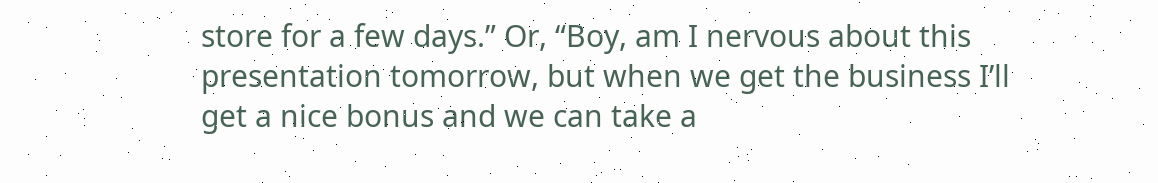store for a few days.” Or, “Boy, am I nervous about this presentation tomorrow, but when we get the business I’ll get a nice bonus and we can take a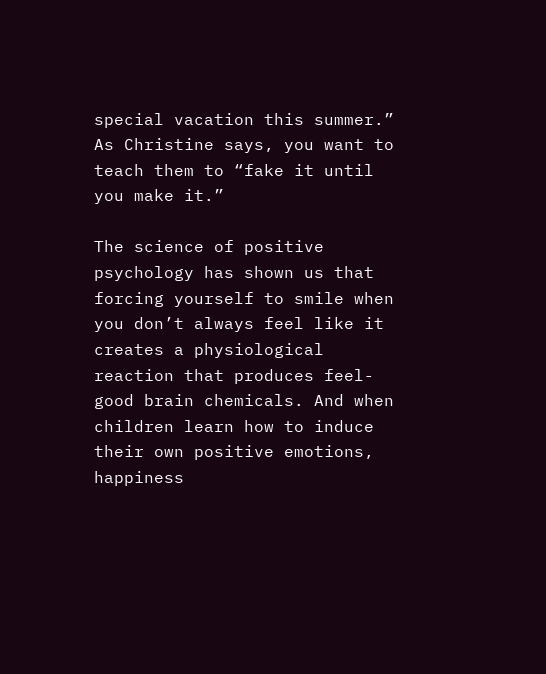special vacation this summer.” As Christine says, you want to teach them to “fake it until you make it.”

The science of positive psychology has shown us that forcing yourself to smile when you don’t always feel like it creates a physiological reaction that produces feel-good brain chemicals. And when children learn how to induce their own positive emotions, happiness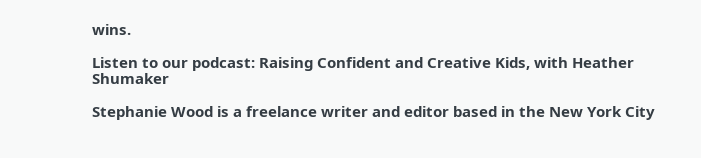wins.

Listen to our podcast: Raising Confident and Creative Kids, with Heather Shumaker

Stephanie Wood is a freelance writer and editor based in the New York City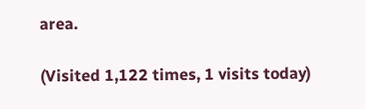area.

(Visited 1,122 times, 1 visits today)